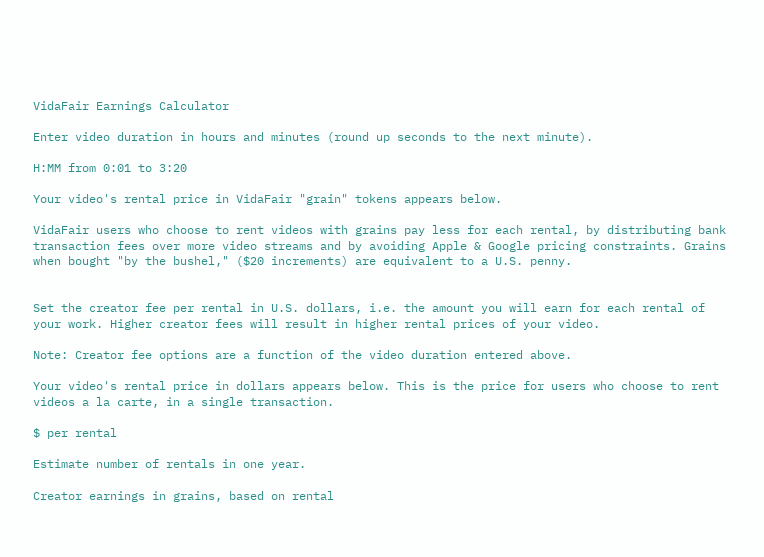VidaFair Earnings Calculator

Enter video duration in hours and minutes (round up seconds to the next minute).

H:MM from 0:01 to 3:20

Your video's rental price in VidaFair "grain" tokens appears below.

VidaFair users who choose to rent videos with grains pay less for each rental, by distributing bank transaction fees over more video streams and by avoiding Apple & Google pricing constraints. Grains when bought "by the bushel," ($20 increments) are equivalent to a U.S. penny.


Set the creator fee per rental in U.S. dollars, i.e. the amount you will earn for each rental of your work. Higher creator fees will result in higher rental prices of your video.

Note: Creator fee options are a function of the video duration entered above.

Your video's rental price in dollars appears below. This is the price for users who choose to rent videos a la carte, in a single transaction.

$ per rental

Estimate number of rentals in one year.

Creator earnings in grains, based on rental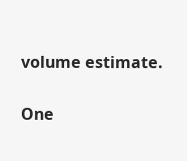volume estimate.


One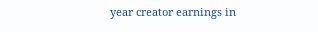year creator earnings in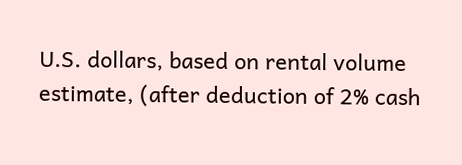U.S. dollars, based on rental volume estimate, (after deduction of 2% cash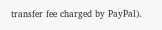transfer fee charged by PayPal).